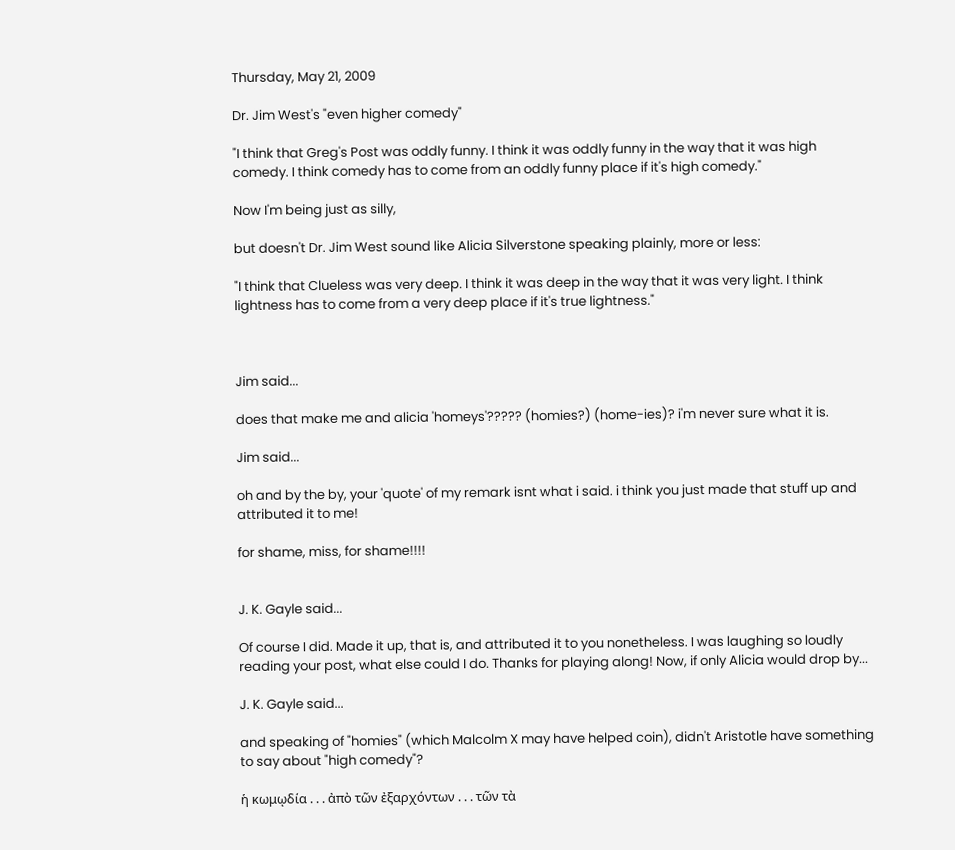Thursday, May 21, 2009

Dr. Jim West's "even higher comedy"

"I think that Greg's Post was oddly funny. I think it was oddly funny in the way that it was high comedy. I think comedy has to come from an oddly funny place if it's high comedy."

Now I'm being just as silly,

but doesn't Dr. Jim West sound like Alicia Silverstone speaking plainly, more or less:

"I think that Clueless was very deep. I think it was deep in the way that it was very light. I think lightness has to come from a very deep place if it's true lightness."



Jim said...

does that make me and alicia 'homeys'????? (homies?) (home-ies)? i'm never sure what it is.

Jim said...

oh and by the by, your 'quote' of my remark isnt what i said. i think you just made that stuff up and attributed it to me!

for shame, miss, for shame!!!!


J. K. Gayle said...

Of course I did. Made it up, that is, and attributed it to you nonetheless. I was laughing so loudly reading your post, what else could I do. Thanks for playing along! Now, if only Alicia would drop by...

J. K. Gayle said...

and speaking of "homies" (which Malcolm X may have helped coin), didn't Aristotle have something to say about "high comedy"?

ἡ κωμῳδία . . . ἀπὸ τῶν ἐξαρχόντων . . . τῶν τὰ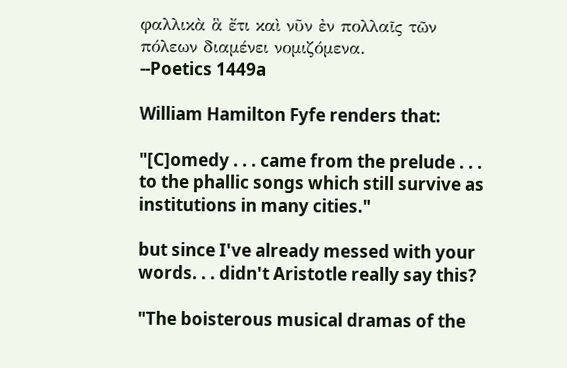φαλλικὰ ἃ ἔτι καὶ νῦν ἐν πολλαῖς τῶν πόλεων διαμένει νομιζόμενα.
--Poetics 1449a

William Hamilton Fyfe renders that:

"[C]omedy . . . came from the prelude . . . to the phallic songs which still survive as institutions in many cities."

but since I've already messed with your words. . . didn't Aristotle really say this?

"The boisterous musical dramas of the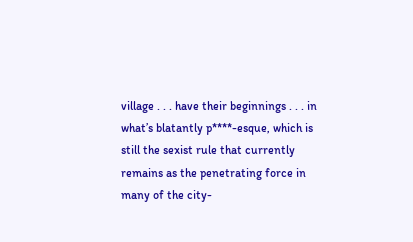village . . . have their beginnings . . . in what’s blatantly p****-esque, which is still the sexist rule that currently remains as the penetrating force in many of the city-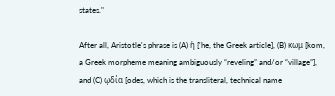states."

After all, Aristotle's phrase is (A) ἡ [‘he, the Greek article], (B) κωμ [kom, a Greek morpheme meaning ambiguously “reveling” and/or “village”], and (C) ῳδία [odes, which is the transliteral, technical name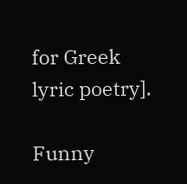for Greek lyric poetry].

Funny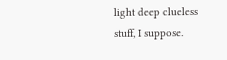light deep clueless stuff, I suppose.